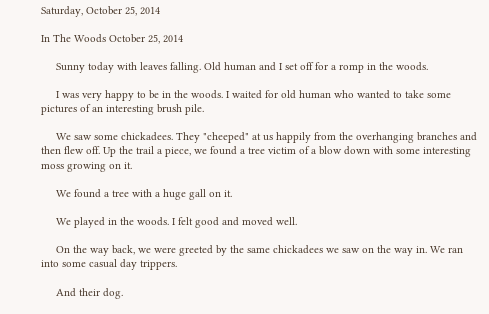Saturday, October 25, 2014

In The Woods October 25, 2014

     Sunny today with leaves falling. Old human and I set off for a romp in the woods.

     I was very happy to be in the woods. I waited for old human who wanted to take some pictures of an interesting brush pile.

     We saw some chickadees. They "cheeped" at us happily from the overhanging branches and then flew off. Up the trail a piece, we found a tree victim of a blow down with some interesting moss growing on it.

     We found a tree with a huge gall on it.

     We played in the woods. I felt good and moved well.

     On the way back, we were greeted by the same chickadees we saw on the way in. We ran into some casual day trippers.

     And their dog.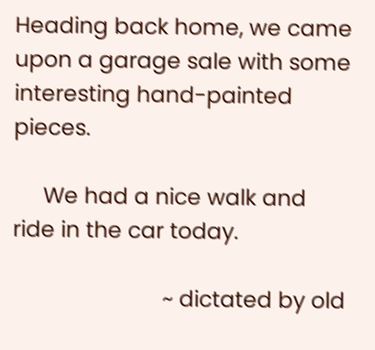Heading back home, we came upon a garage sale with some interesting hand-painted pieces.

     We had a nice walk and ride in the car today.

                         ~ dictated by old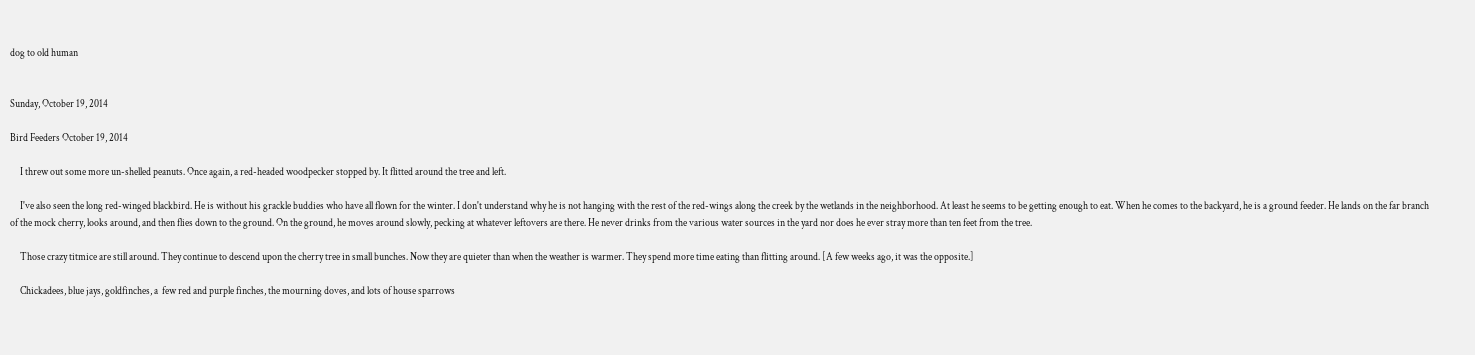dog to old human


Sunday, October 19, 2014

Bird Feeders October 19, 2014

     I threw out some more un-shelled peanuts. Once again, a red-headed woodpecker stopped by. It flitted around the tree and left.

     I've also seen the long red-winged blackbird. He is without his grackle buddies who have all flown for the winter. I don't understand why he is not hanging with the rest of the red-wings along the creek by the wetlands in the neighborhood. At least he seems to be getting enough to eat. When he comes to the backyard, he is a ground feeder. He lands on the far branch of the mock cherry, looks around, and then flies down to the ground. On the ground, he moves around slowly, pecking at whatever leftovers are there. He never drinks from the various water sources in the yard nor does he ever stray more than ten feet from the tree.

     Those crazy titmice are still around. They continue to descend upon the cherry tree in small bunches. Now they are quieter than when the weather is warmer. They spend more time eating than flitting around. [A few weeks ago, it was the opposite.]

     Chickadees, blue jays, goldfinches, a  few red and purple finches, the mourning doves, and lots of house sparrows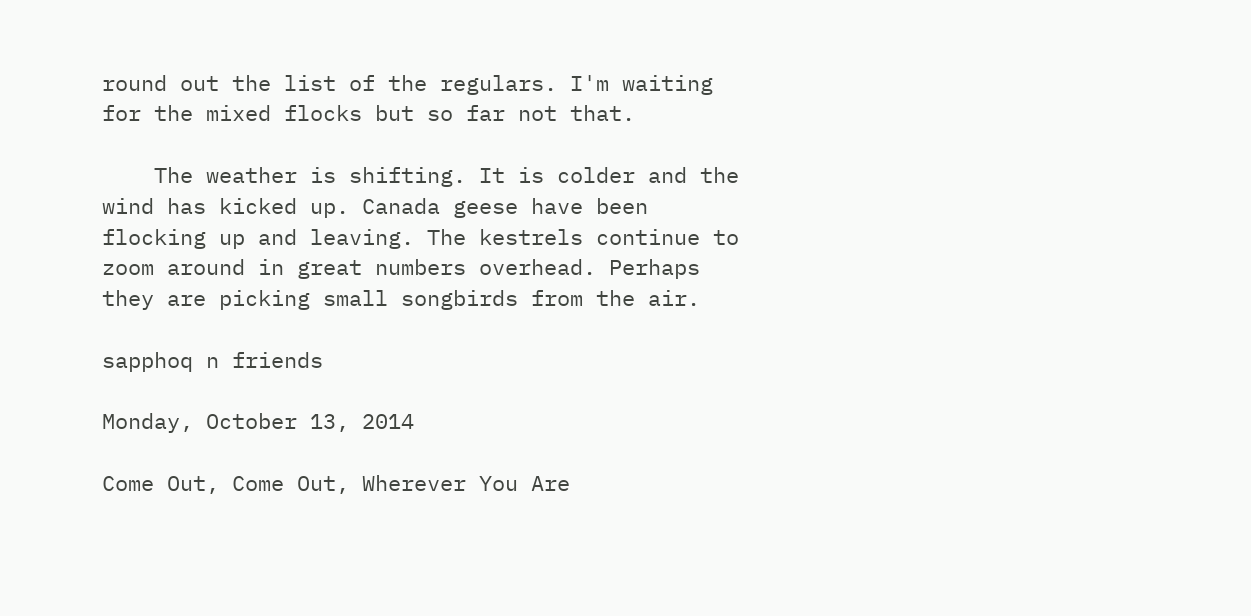round out the list of the regulars. I'm waiting for the mixed flocks but so far not that.

    The weather is shifting. It is colder and the wind has kicked up. Canada geese have been flocking up and leaving. The kestrels continue to zoom around in great numbers overhead. Perhaps they are picking small songbirds from the air.

sapphoq n friends

Monday, October 13, 2014

Come Out, Come Out, Wherever You Are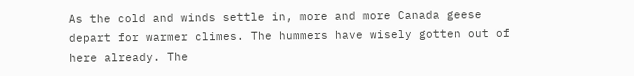As the cold and winds settle in, more and more Canada geese depart for warmer climes. The hummers have wisely gotten out of here already. The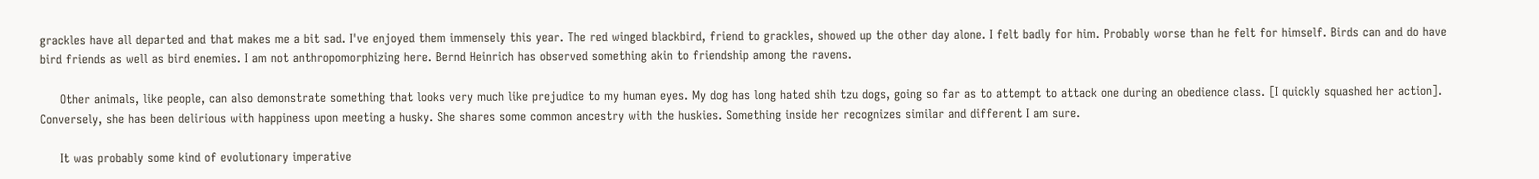grackles have all departed and that makes me a bit sad. I've enjoyed them immensely this year. The red winged blackbird, friend to grackles, showed up the other day alone. I felt badly for him. Probably worse than he felt for himself. Birds can and do have bird friends as well as bird enemies. I am not anthropomorphizing here. Bernd Heinrich has observed something akin to friendship among the ravens.

     Other animals, like people, can also demonstrate something that looks very much like prejudice to my human eyes. My dog has long hated shih tzu dogs, going so far as to attempt to attack one during an obedience class. [I quickly squashed her action]. Conversely, she has been delirious with happiness upon meeting a husky. She shares some common ancestry with the huskies. Something inside her recognizes similar and different I am sure.

     It was probably some kind of evolutionary imperative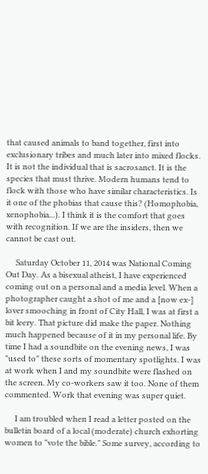that caused animals to band together, first into exclusionary tribes and much later into mixed flocks. It is not the individual that is sacrosanct. It is the species that must thrive. Modern humans tend to flock with those who have similar characteristics. Is it one of the phobias that cause this? (Homophobia, xenophobia...). I think it is the comfort that goes with recognition. If we are the insiders, then we cannot be cast out.

     Saturday October 11, 2014 was National Coming Out Day. As a bisexual atheist, I have experienced coming out on a personal and a media level. When a photographer caught a shot of me and a [now ex-] lover smooching in front of City Hall, I was at first a bit leery. That picture did make the paper. Nothing much happened because of it in my personal life. By time I had a soundbite on the evening news, I was "used to" these sorts of momentary spotlights. I was at work when I and my soundbite were flashed on the screen. My co-workers saw it too. None of them commented. Work that evening was super quiet.

     I am troubled when I read a letter posted on the bulletin board of a local (moderate) church exhorting women to "vote the bible." Some survey, according to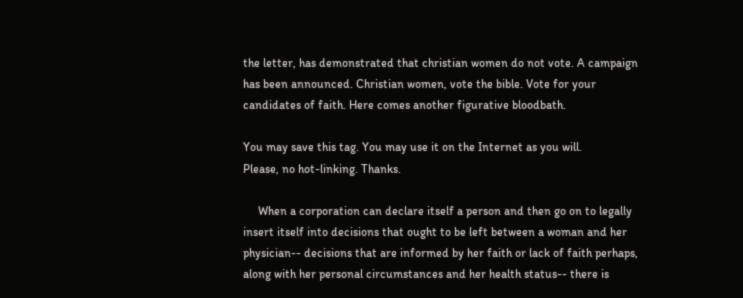the letter, has demonstrated that christian women do not vote. A campaign has been announced. Christian women, vote the bible. Vote for your candidates of faith. Here comes another figurative bloodbath.

You may save this tag. You may use it on the Internet as you will.
Please, no hot-linking. Thanks.

     When a corporation can declare itself a person and then go on to legally insert itself into decisions that ought to be left between a woman and her physician-- decisions that are informed by her faith or lack of faith perhaps, along with her personal circumstances and her health status-- there is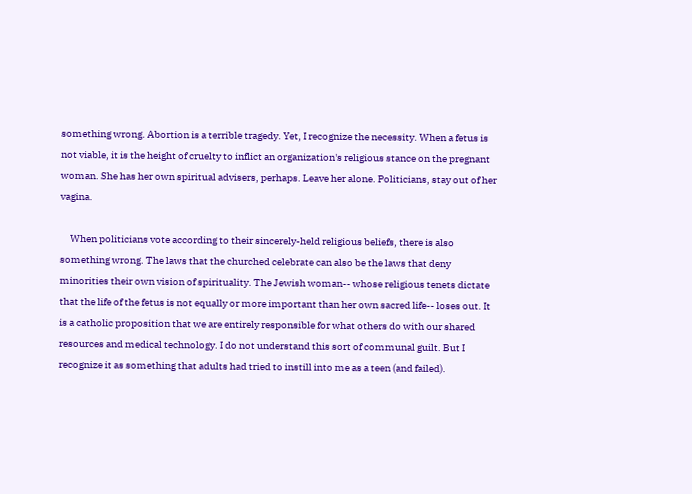something wrong. Abortion is a terrible tragedy. Yet, I recognize the necessity. When a fetus is not viable, it is the height of cruelty to inflict an organization's religious stance on the pregnant woman. She has her own spiritual advisers, perhaps. Leave her alone. Politicians, stay out of her vagina.

     When politicians vote according to their sincerely-held religious beliefs, there is also something wrong. The laws that the churched celebrate can also be the laws that deny minorities their own vision of spirituality. The Jewish woman-- whose religious tenets dictate that the life of the fetus is not equally or more important than her own sacred life-- loses out. It is a catholic proposition that we are entirely responsible for what others do with our shared resources and medical technology. I do not understand this sort of communal guilt. But I recognize it as something that adults had tried to instill into me as a teen (and failed).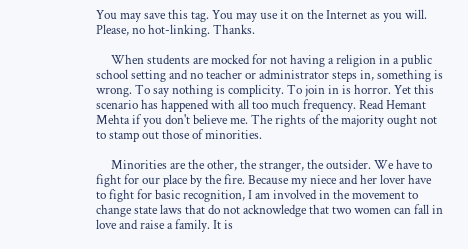You may save this tag. You may use it on the Internet as you will.
Please, no hot-linking. Thanks.

     When students are mocked for not having a religion in a public school setting and no teacher or administrator steps in, something is wrong. To say nothing is complicity. To join in is horror. Yet this scenario has happened with all too much frequency. Read Hemant Mehta if you don't believe me. The rights of the majority ought not to stamp out those of minorities.

     Minorities are the other, the stranger, the outsider. We have to fight for our place by the fire. Because my niece and her lover have to fight for basic recognition, I am involved in the movement to change state laws that do not acknowledge that two women can fall in love and raise a family. It is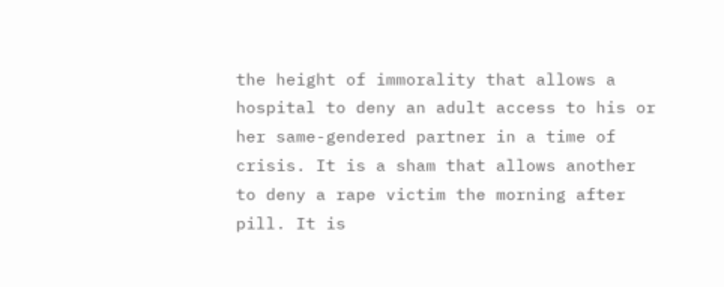the height of immorality that allows a hospital to deny an adult access to his or her same-gendered partner in a time of crisis. It is a sham that allows another to deny a rape victim the morning after pill. It is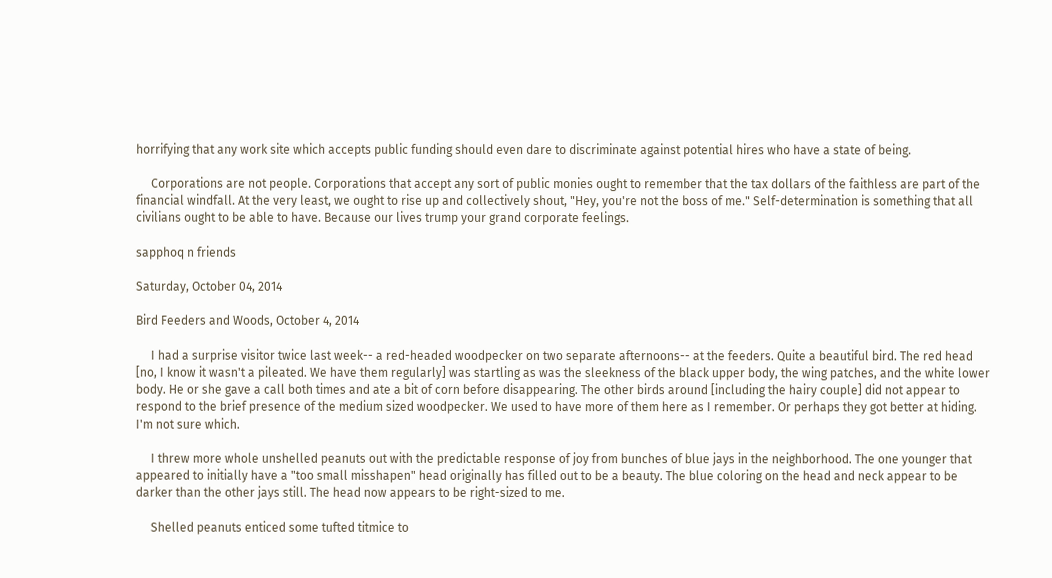horrifying that any work site which accepts public funding should even dare to discriminate against potential hires who have a state of being.

     Corporations are not people. Corporations that accept any sort of public monies ought to remember that the tax dollars of the faithless are part of the financial windfall. At the very least, we ought to rise up and collectively shout, "Hey, you're not the boss of me." Self-determination is something that all civilians ought to be able to have. Because our lives trump your grand corporate feelings.

sapphoq n friends

Saturday, October 04, 2014

Bird Feeders and Woods, October 4, 2014

     I had a surprise visitor twice last week-- a red-headed woodpecker on two separate afternoons-- at the feeders. Quite a beautiful bird. The red head [no, I know it wasn't a pileated. We have them regularly] was startling as was the sleekness of the black upper body, the wing patches, and the white lower body. He or she gave a call both times and ate a bit of corn before disappearing. The other birds around [including the hairy couple] did not appear to respond to the brief presence of the medium sized woodpecker. We used to have more of them here as I remember. Or perhaps they got better at hiding. I'm not sure which.

     I threw more whole unshelled peanuts out with the predictable response of joy from bunches of blue jays in the neighborhood. The one younger that appeared to initially have a "too small misshapen" head originally has filled out to be a beauty. The blue coloring on the head and neck appear to be darker than the other jays still. The head now appears to be right-sized to me.

     Shelled peanuts enticed some tufted titmice to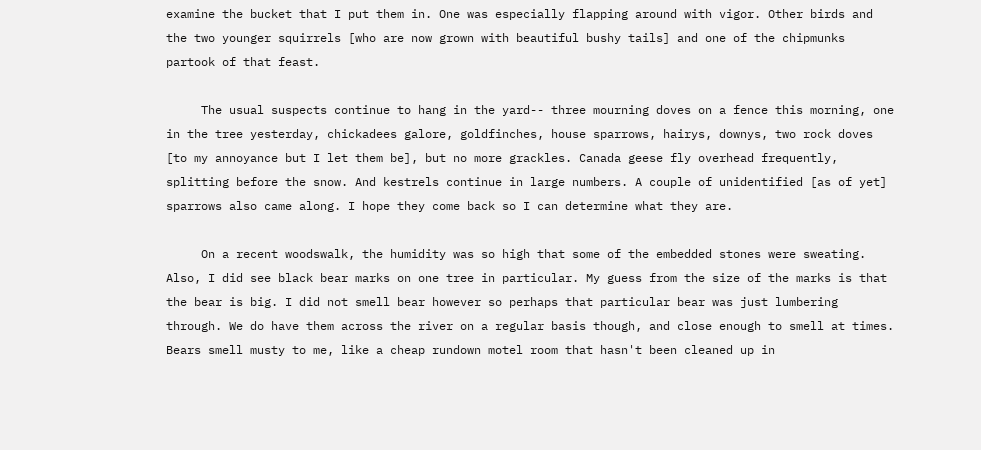examine the bucket that I put them in. One was especially flapping around with vigor. Other birds and the two younger squirrels [who are now grown with beautiful bushy tails] and one of the chipmunks partook of that feast.

     The usual suspects continue to hang in the yard-- three mourning doves on a fence this morning, one in the tree yesterday, chickadees galore, goldfinches, house sparrows, hairys, downys, two rock doves [to my annoyance but I let them be], but no more grackles. Canada geese fly overhead frequently, splitting before the snow. And kestrels continue in large numbers. A couple of unidentified [as of yet] sparrows also came along. I hope they come back so I can determine what they are.

     On a recent woodswalk, the humidity was so high that some of the embedded stones were sweating. Also, I did see black bear marks on one tree in particular. My guess from the size of the marks is that the bear is big. I did not smell bear however so perhaps that particular bear was just lumbering through. We do have them across the river on a regular basis though, and close enough to smell at times. Bears smell musty to me, like a cheap rundown motel room that hasn't been cleaned up in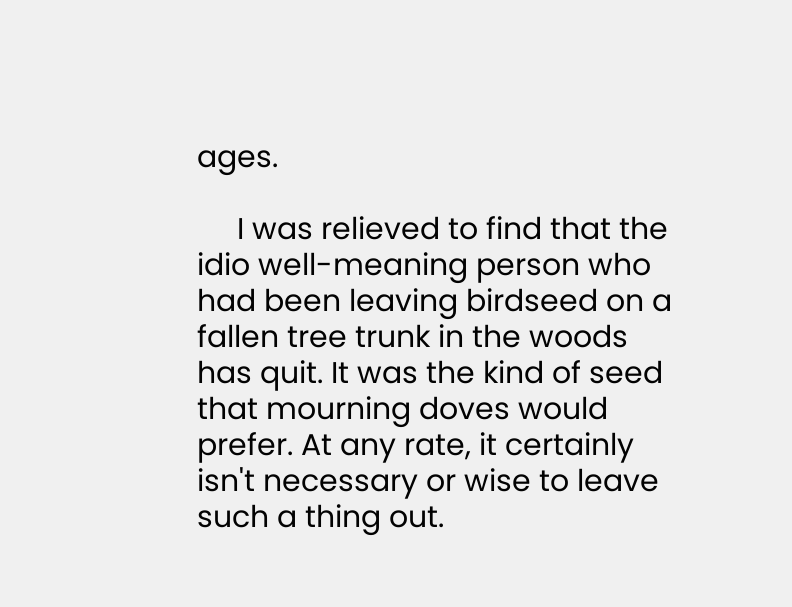ages.

     I was relieved to find that the idio well-meaning person who had been leaving birdseed on a fallen tree trunk in the woods has quit. It was the kind of seed that mourning doves would prefer. At any rate, it certainly isn't necessary or wise to leave such a thing out.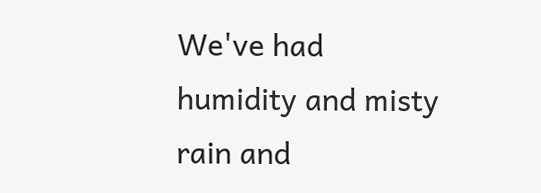We've had humidity and misty rain and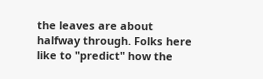the leaves are about halfway through. Folks here like to "predict" how the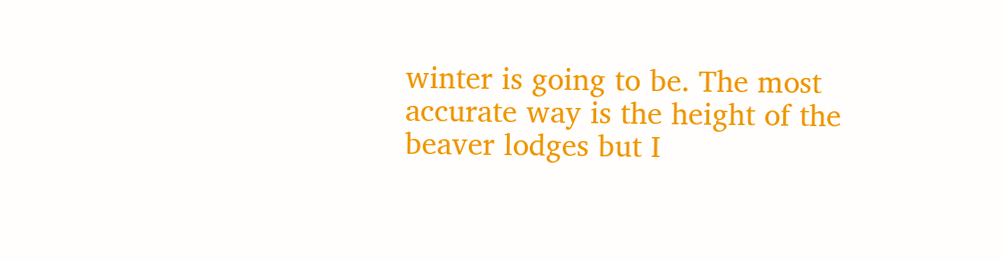winter is going to be. The most accurate way is the height of the beaver lodges but I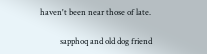haven't been near those of late.

          sapphoq and old dog friend